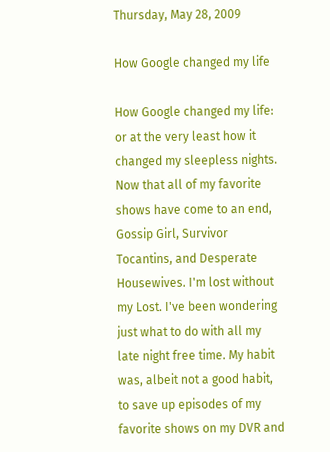Thursday, May 28, 2009

How Google changed my life

How Google changed my life: or at the very least how it changed my sleepless nights. Now that all of my favorite shows have come to an end, Gossip Girl, Survivor Tocantins, and Desperate Housewives. I'm lost without my Lost. I've been wondering just what to do with all my late night free time. My habit was, albeit not a good habit, to save up episodes of my favorite shows on my DVR and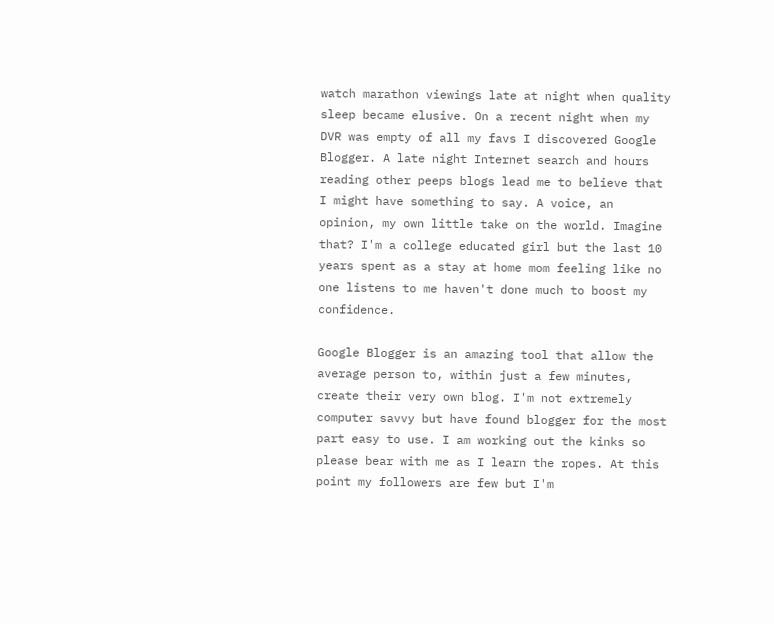watch marathon viewings late at night when quality sleep became elusive. On a recent night when my DVR was empty of all my favs I discovered Google Blogger. A late night Internet search and hours reading other peeps blogs lead me to believe that I might have something to say. A voice, an opinion, my own little take on the world. Imagine that? I'm a college educated girl but the last 10 years spent as a stay at home mom feeling like no one listens to me haven't done much to boost my confidence.

Google Blogger is an amazing tool that allow the average person to, within just a few minutes, create their very own blog. I'm not extremely computer savvy but have found blogger for the most part easy to use. I am working out the kinks so please bear with me as I learn the ropes. At this point my followers are few but I'm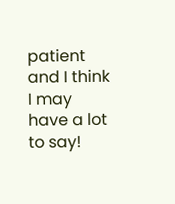patient and I think I may have a lot to say!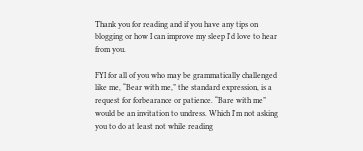Thank you for reading and if you have any tips on blogging or how I can improve my sleep I'd love to hear from you.

FYI for all of you who may be grammatically challenged like me, “Bear with me,” the standard expression, is a request for forbearance or patience. “Bare with me” would be an invitation to undress. Which I'm not asking you to do at least not while reading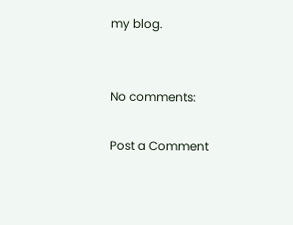my blog.


No comments:

Post a Comment